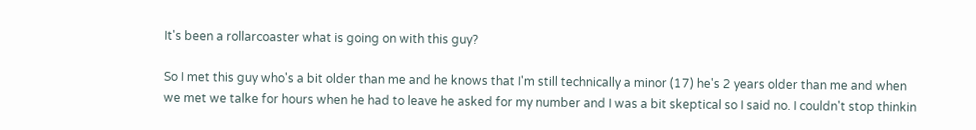It's been a rollarcoaster what is going on with this guy?

So I met this guy who's a bit older than me and he knows that I'm still technically a minor (17) he's 2 years older than me and when we met we talke for hours when he had to leave he asked for my number and I was a bit skeptical so I said no. I couldn't stop thinkin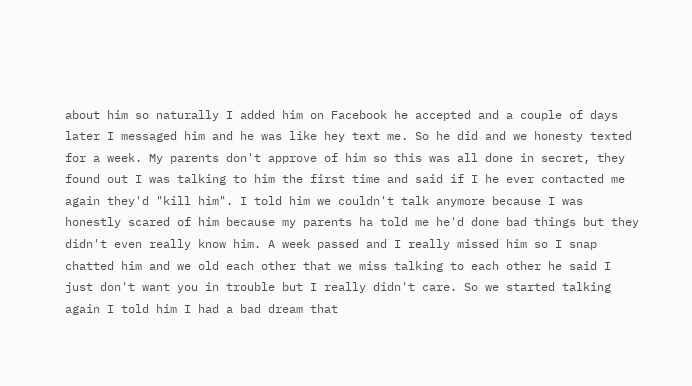about him so naturally I added him on Facebook he accepted and a couple of days later I messaged him and he was like hey text me. So he did and we honesty texted for a week. My parents don't approve of him so this was all done in secret, they found out I was talking to him the first time and said if I he ever contacted me again they'd "kill him". I told him we couldn't talk anymore because I was honestly scared of him because my parents ha told me he'd done bad things but they didn't even really know him. A week passed and I really missed him so I snap chatted him and we old each other that we miss talking to each other he said I just don't want you in trouble but I really didn't care. So we started talking again I told him I had a bad dream that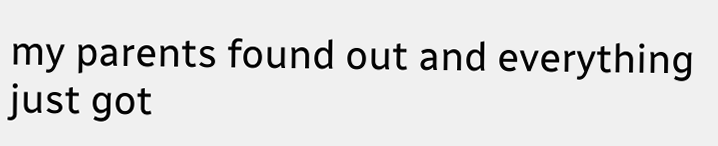my parents found out and everything just got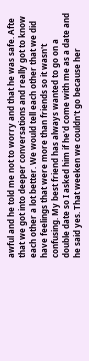awful and he told me not to worry and that he was safe. Afte that we got into deeper conversations and really got to know each other a lot better. We would tell each other that we did have feelings that were more than friends so it wasn't confusing. My best friend has always wanted to go on a double date so I asked him if he'd come with me as a date and he said yes. That weeken we couldn't go because her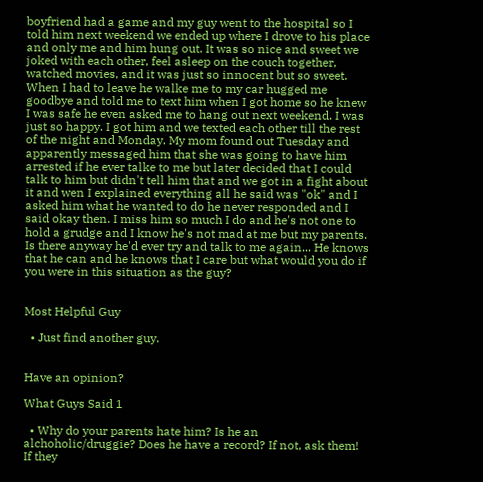boyfriend had a game and my guy went to the hospital so I told him next weekend we ended up where I drove to his place and only me and him hung out. It was so nice and sweet we joked with each other, feel asleep on the couch together, watched movies, and it was just so innocent but so sweet. When I had to leave he walke me to my car hugged me goodbye and told me to text him when I got home so he knew I was safe he even asked me to hang out next weekend. I was just so happy. I got him and we texted each other till the rest of the night and Monday. My mom found out Tuesday and apparently messaged him that she was going to have him arrested if he ever talke to me but later decided that I could talk to him but didn't tell him that and we got in a fight about it and wen I explained everything all he said was "ok" and I asked him what he wanted to do he never responded and I said okay then. I miss him so much I do and he's not one to hold a grudge and I know he's not mad at me but my parents. Is there anyway he'd ever try and talk to me again... He knows that he can and he knows that I care but what would you do if you were in this situation as the guy?


Most Helpful Guy

  • Just find another guy.


Have an opinion?

What Guys Said 1

  • Why do your parents hate him? Is he an alchoholic/druggie? Does he have a record? If not, ask them! If they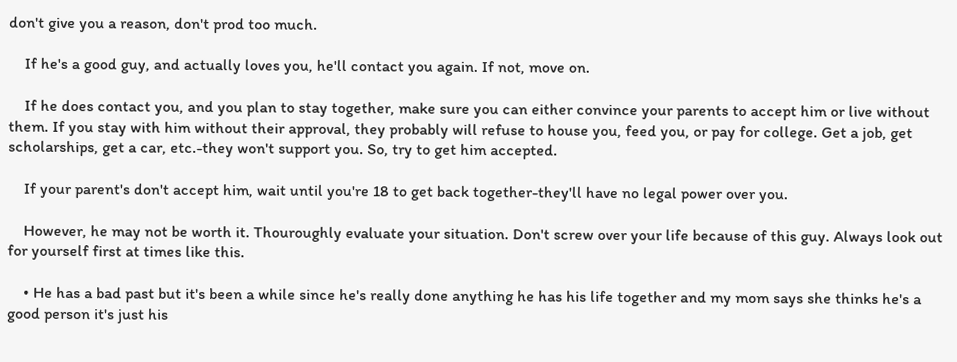don't give you a reason, don't prod too much.

    If he's a good guy, and actually loves you, he'll contact you again. If not, move on.

    If he does contact you, and you plan to stay together, make sure you can either convince your parents to accept him or live without them. If you stay with him without their approval, they probably will refuse to house you, feed you, or pay for college. Get a job, get scholarships, get a car, etc.-they won't support you. So, try to get him accepted.

    If your parent's don't accept him, wait until you're 18 to get back together-they'll have no legal power over you.

    However, he may not be worth it. Thouroughly evaluate your situation. Don't screw over your life because of this guy. Always look out for yourself first at times like this.

    • He has a bad past but it's been a while since he's really done anything he has his life together and my mom says she thinks he's a good person it's just his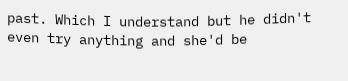past. Which I understand but he didn't even try anything and she'd be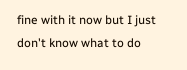fine with it now but I just don't know what to do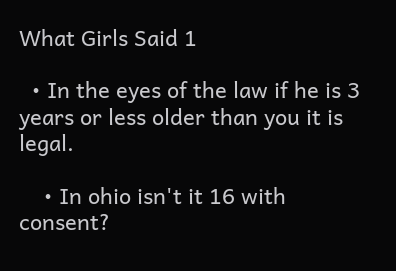What Girls Said 1

  • In the eyes of the law if he is 3 years or less older than you it is legal.

    • In ohio isn't it 16 with consent?